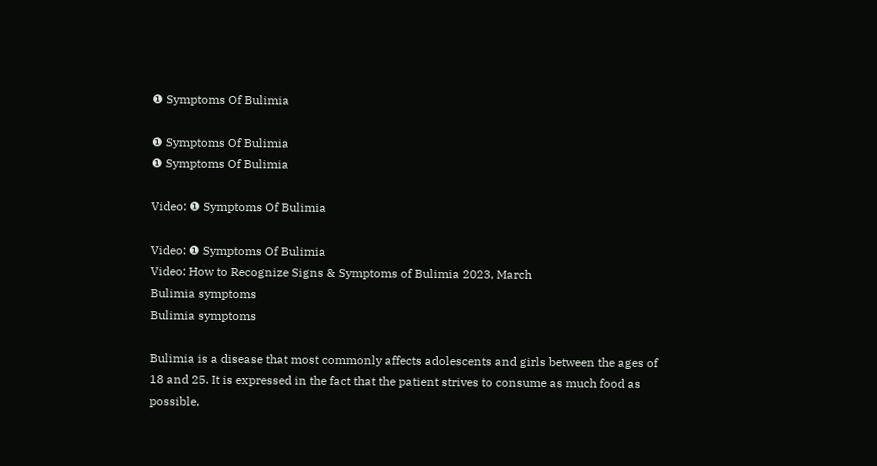❶ Symptoms Of Bulimia

❶ Symptoms Of Bulimia
❶ Symptoms Of Bulimia

Video: ❶ Symptoms Of Bulimia

Video: ❶ Symptoms Of Bulimia
Video: How to Recognize Signs & Symptoms of Bulimia 2023, March
Bulimia symptoms
Bulimia symptoms

Bulimia is a disease that most commonly affects adolescents and girls between the ages of 18 and 25. It is expressed in the fact that the patient strives to consume as much food as possible,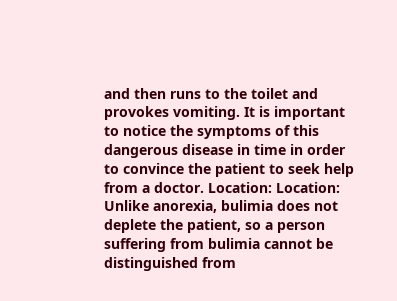and then runs to the toilet and provokes vomiting. It is important to notice the symptoms of this dangerous disease in time in order to convince the patient to seek help from a doctor. Location: Location: Unlike anorexia, bulimia does not deplete the patient, so a person suffering from bulimia cannot be distinguished from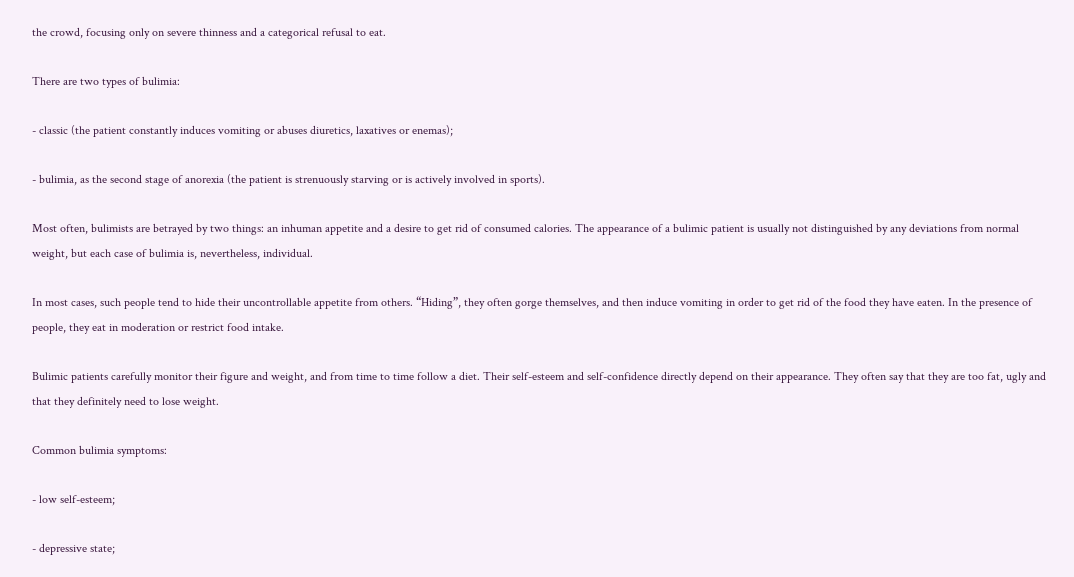the crowd, focusing only on severe thinness and a categorical refusal to eat.

There are two types of bulimia:

- classic (the patient constantly induces vomiting or abuses diuretics, laxatives or enemas);

- bulimia, as the second stage of anorexia (the patient is strenuously starving or is actively involved in sports).

Most often, bulimists are betrayed by two things: an inhuman appetite and a desire to get rid of consumed calories. The appearance of a bulimic patient is usually not distinguished by any deviations from normal weight, but each case of bulimia is, nevertheless, individual.

In most cases, such people tend to hide their uncontrollable appetite from others. “Hiding”, they often gorge themselves, and then induce vomiting in order to get rid of the food they have eaten. In the presence of people, they eat in moderation or restrict food intake.

Bulimic patients carefully monitor their figure and weight, and from time to time follow a diet. Their self-esteem and self-confidence directly depend on their appearance. They often say that they are too fat, ugly and that they definitely need to lose weight.

Common bulimia symptoms:

- low self-esteem;

- depressive state;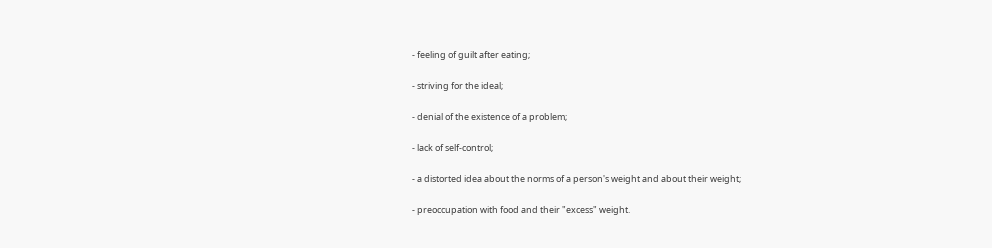- feeling of guilt after eating;

- striving for the ideal;

- denial of the existence of a problem;

- lack of self-control;

- a distorted idea about the norms of a person's weight and about their weight;

- preoccupation with food and their "excess" weight.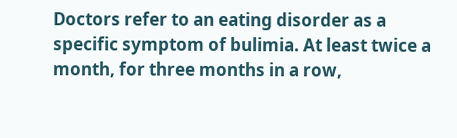Doctors refer to an eating disorder as a specific symptom of bulimia. At least twice a month, for three months in a row,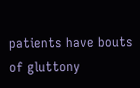patients have bouts of gluttony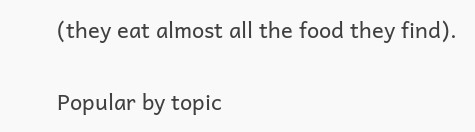(they eat almost all the food they find).

Popular by topic